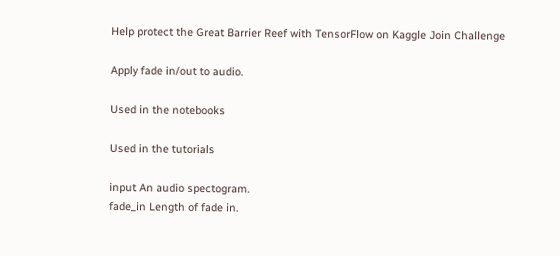Help protect the Great Barrier Reef with TensorFlow on Kaggle Join Challenge

Apply fade in/out to audio.

Used in the notebooks

Used in the tutorials

input An audio spectogram.
fade_in Length of fade in.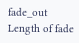fade_out Length of fade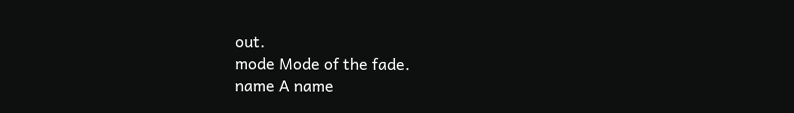out.
mode Mode of the fade.
name A name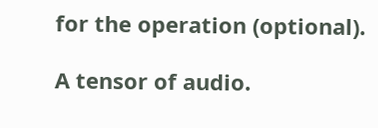for the operation (optional).

A tensor of audio.